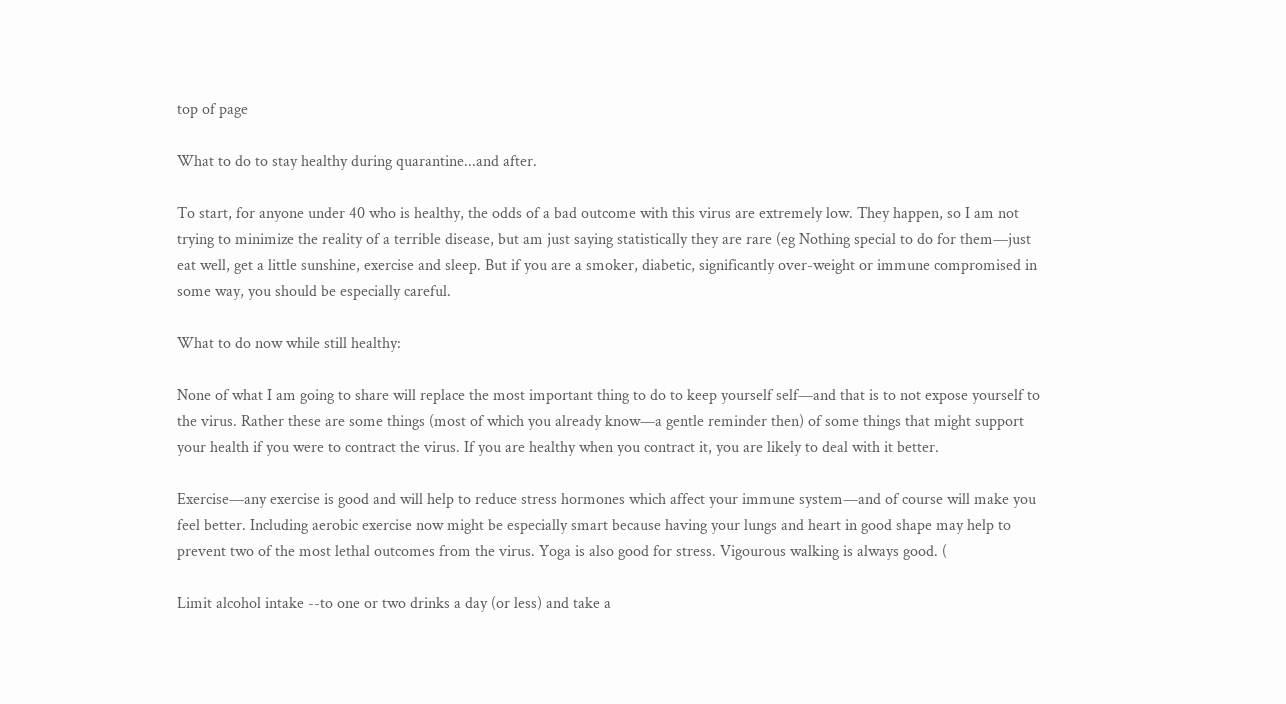top of page

What to do to stay healthy during quarantine...and after.

To start, for anyone under 40 who is healthy, the odds of a bad outcome with this virus are extremely low. They happen, so I am not trying to minimize the reality of a terrible disease, but am just saying statistically they are rare (eg Nothing special to do for them—just eat well, get a little sunshine, exercise and sleep. But if you are a smoker, diabetic, significantly over-weight or immune compromised in some way, you should be especially careful.

What to do now while still healthy:

None of what I am going to share will replace the most important thing to do to keep yourself self—and that is to not expose yourself to the virus. Rather these are some things (most of which you already know—a gentle reminder then) of some things that might support your health if you were to contract the virus. If you are healthy when you contract it, you are likely to deal with it better.

Exercise—any exercise is good and will help to reduce stress hormones which affect your immune system—and of course will make you feel better. Including aerobic exercise now might be especially smart because having your lungs and heart in good shape may help to prevent two of the most lethal outcomes from the virus. Yoga is also good for stress. Vigourous walking is always good. (

Limit alcohol intake --to one or two drinks a day (or less) and take a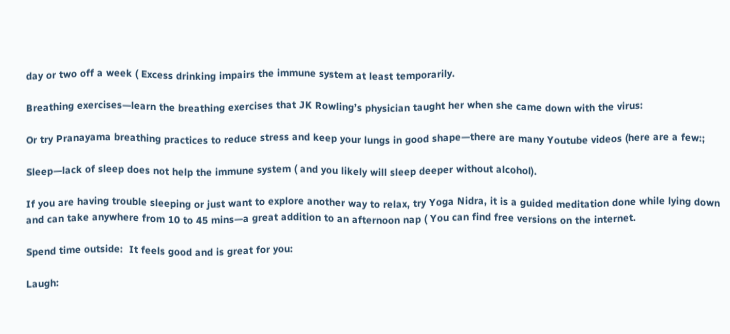day or two off a week ( Excess drinking impairs the immune system at least temporarily.

Breathing exercises—learn the breathing exercises that JK Rowling’s physician taught her when she came down with the virus:

Or try Pranayama breathing practices to reduce stress and keep your lungs in good shape—there are many Youtube videos (here are a few:;

Sleep—lack of sleep does not help the immune system ( and you likely will sleep deeper without alcohol).

If you are having trouble sleeping or just want to explore another way to relax, try Yoga Nidra, it is a guided meditation done while lying down and can take anywhere from 10 to 45 mins—a great addition to an afternoon nap ( You can find free versions on the internet.

Spend time outside:  It feels good and is great for you:

Laugh: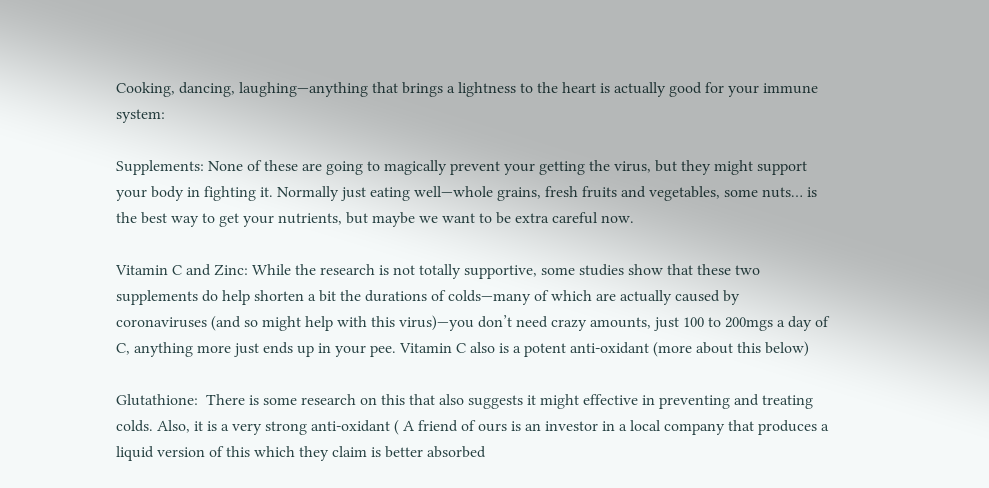Cooking, dancing, laughing—anything that brings a lightness to the heart is actually good for your immune system:

Supplements: None of these are going to magically prevent your getting the virus, but they might support your body in fighting it. Normally just eating well—whole grains, fresh fruits and vegetables, some nuts… is the best way to get your nutrients, but maybe we want to be extra careful now.

Vitamin C and Zinc: While the research is not totally supportive, some studies show that these two supplements do help shorten a bit the durations of colds—many of which are actually caused by coronaviruses (and so might help with this virus)—you don’t need crazy amounts, just 100 to 200mgs a day of C, anything more just ends up in your pee. Vitamin C also is a potent anti-oxidant (more about this below)

Glutathione:  There is some research on this that also suggests it might effective in preventing and treating colds. Also, it is a very strong anti-oxidant ( A friend of ours is an investor in a local company that produces a liquid version of this which they claim is better absorbed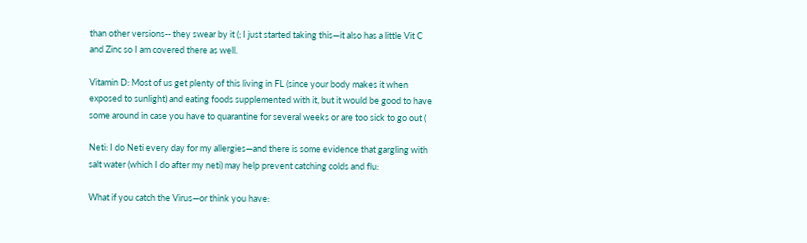than other versions-- they swear by it (; I just started taking this—it also has a little Vit C and Zinc so I am covered there as well.

Vitamin D: Most of us get plenty of this living in FL (since your body makes it when exposed to sunlight) and eating foods supplemented with it, but it would be good to have some around in case you have to quarantine for several weeks or are too sick to go out (

Neti: I do Neti every day for my allergies—and there is some evidence that gargling with salt water (which I do after my neti) may help prevent catching colds and flu:

What if you catch the Virus—or think you have: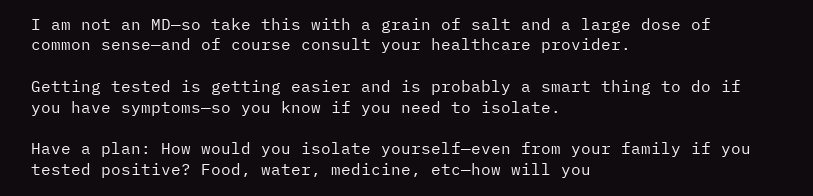I am not an MD—so take this with a grain of salt and a large dose of common sense—and of course consult your healthcare provider.

Getting tested is getting easier and is probably a smart thing to do if you have symptoms—so you know if you need to isolate.

Have a plan: How would you isolate yourself—even from your family if you tested positive? Food, water, medicine, etc—how will you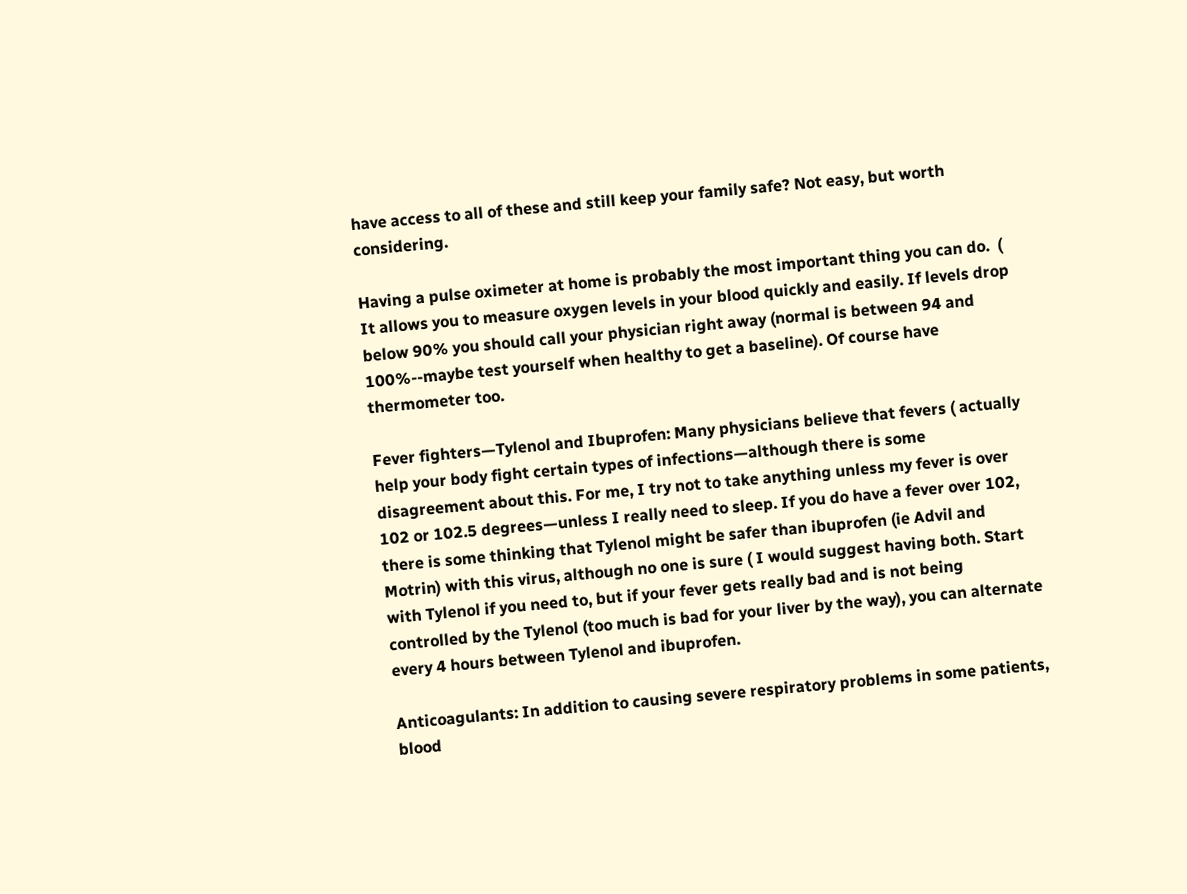have access to all of these and still keep your family safe? Not easy, but worth considering.

Having a pulse oximeter at home is probably the most important thing you can do.  ( It allows you to measure oxygen levels in your blood quickly and easily. If levels drop below 90% you should call your physician right away (normal is between 94 and 100%--maybe test yourself when healthy to get a baseline). Of course have thermometer too.

Fever fighters—Tylenol and Ibuprofen: Many physicians believe that fevers ( actually help your body fight certain types of infections—although there is some disagreement about this. For me, I try not to take anything unless my fever is over 102 or 102.5 degrees—unless I really need to sleep. If you do have a fever over 102, there is some thinking that Tylenol might be safer than ibuprofen (ie Advil and Motrin) with this virus, although no one is sure ( I would suggest having both. Start with Tylenol if you need to, but if your fever gets really bad and is not being controlled by the Tylenol (too much is bad for your liver by the way), you can alternate every 4 hours between Tylenol and ibuprofen.

Anticoagulants: In addition to causing severe respiratory problems in some patients, blood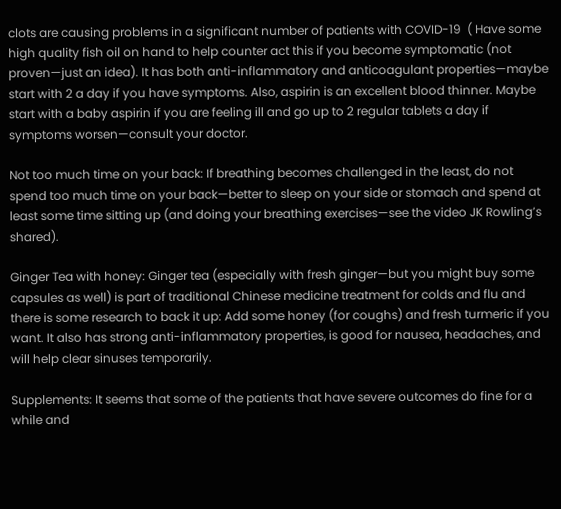clots are causing problems in a significant number of patients with COVID-19  ( Have some high quality fish oil on hand to help counter act this if you become symptomatic (not proven—just an idea). It has both anti-inflammatory and anticoagulant properties—maybe start with 2 a day if you have symptoms. Also, aspirin is an excellent blood thinner. Maybe start with a baby aspirin if you are feeling ill and go up to 2 regular tablets a day if symptoms worsen—consult your doctor.

Not too much time on your back: If breathing becomes challenged in the least, do not spend too much time on your back—better to sleep on your side or stomach and spend at least some time sitting up (and doing your breathing exercises—see the video JK Rowling’s shared).

Ginger Tea with honey: Ginger tea (especially with fresh ginger—but you might buy some capsules as well) is part of traditional Chinese medicine treatment for colds and flu and there is some research to back it up: Add some honey (for coughs) and fresh turmeric if you want. It also has strong anti-inflammatory properties, is good for nausea, headaches, and will help clear sinuses temporarily.

Supplements: It seems that some of the patients that have severe outcomes do fine for a while and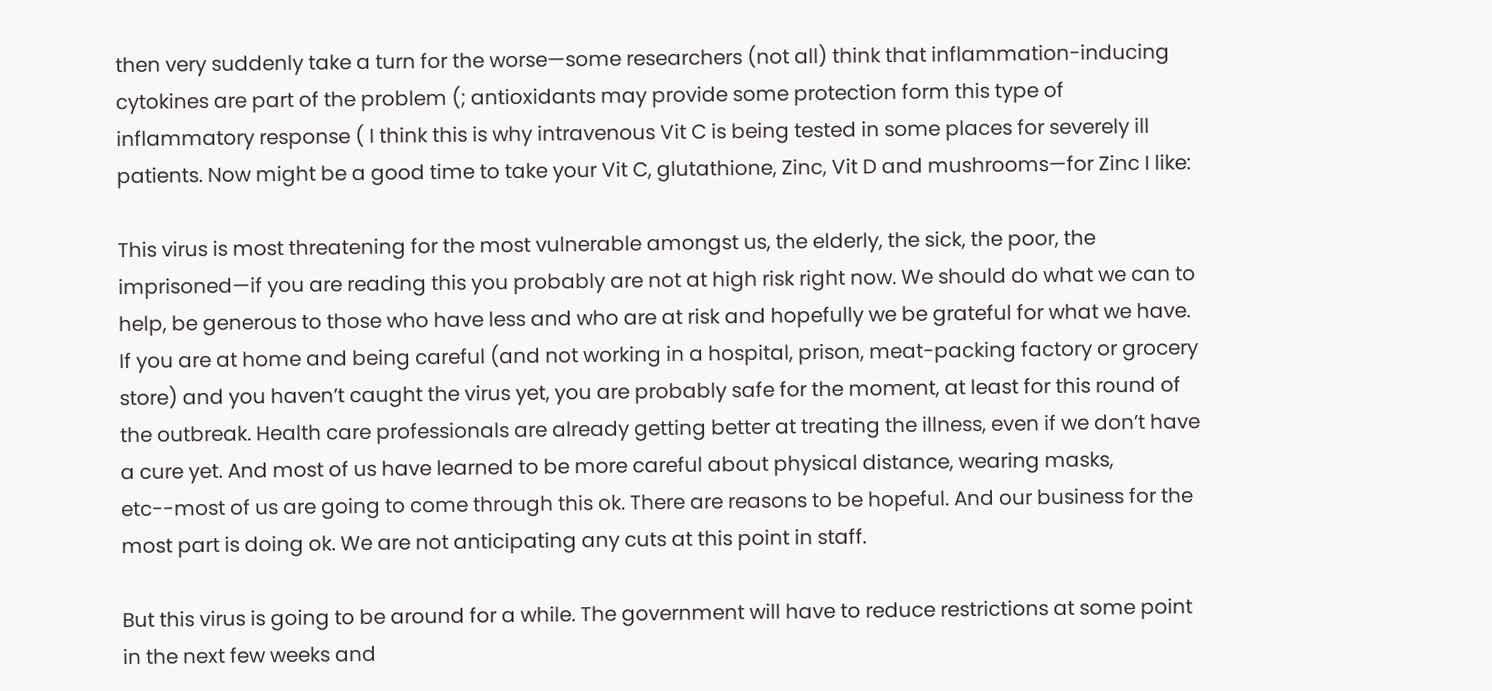then very suddenly take a turn for the worse—some researchers (not all) think that inflammation-inducing cytokines are part of the problem (; antioxidants may provide some protection form this type of inflammatory response ( I think this is why intravenous Vit C is being tested in some places for severely ill patients. Now might be a good time to take your Vit C, glutathione, Zinc, Vit D and mushrooms—for Zinc I like:

This virus is most threatening for the most vulnerable amongst us, the elderly, the sick, the poor, the imprisoned—if you are reading this you probably are not at high risk right now. We should do what we can to help, be generous to those who have less and who are at risk and hopefully we be grateful for what we have. If you are at home and being careful (and not working in a hospital, prison, meat-packing factory or grocery store) and you haven’t caught the virus yet, you are probably safe for the moment, at least for this round of the outbreak. Health care professionals are already getting better at treating the illness, even if we don’t have a cure yet. And most of us have learned to be more careful about physical distance, wearing masks, etc--most of us are going to come through this ok. There are reasons to be hopeful. And our business for the most part is doing ok. We are not anticipating any cuts at this point in staff.

But this virus is going to be around for a while. The government will have to reduce restrictions at some point in the next few weeks and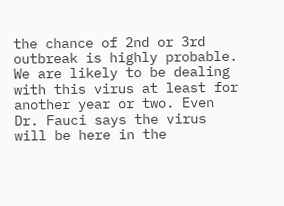the chance of 2nd or 3rd outbreak is highly probable. We are likely to be dealing with this virus at least for another year or two. Even Dr. Fauci says the virus will be here in the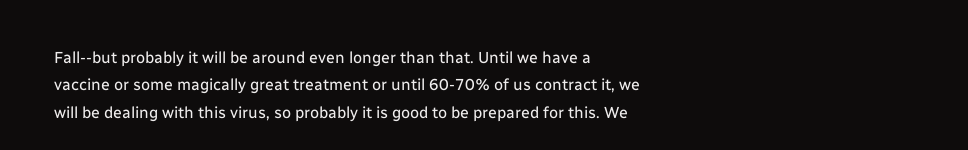Fall--but probably it will be around even longer than that. Until we have a vaccine or some magically great treatment or until 60-70% of us contract it, we will be dealing with this virus, so probably it is good to be prepared for this. We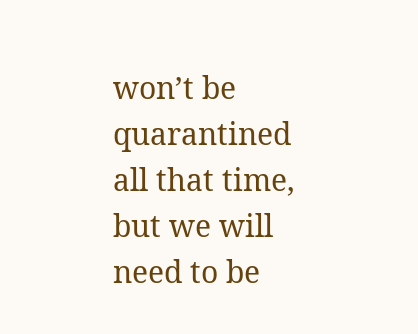won’t be quarantined all that time, but we will need to be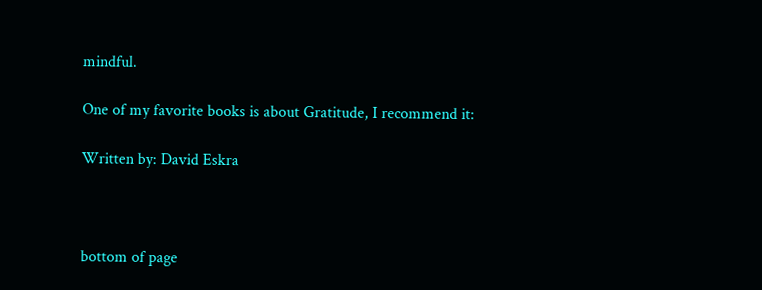mindful.

One of my favorite books is about Gratitude, I recommend it:

Written by: David Eskra



bottom of page